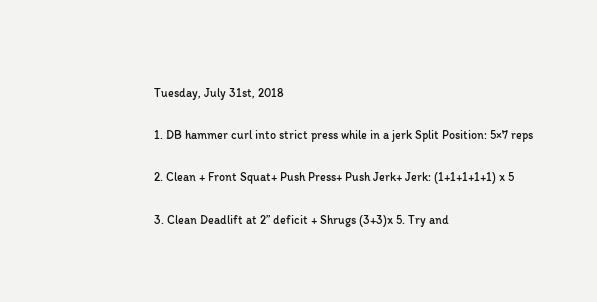Tuesday, July 31st, 2018

1. DB hammer curl into strict press while in a jerk Split Position: 5×7 reps

2. Clean + Front Squat+ Push Press+ Push Jerk+ Jerk: (1+1+1+1+1) x 5

3. Clean Deadlift at 2” deficit + Shrugs (3+3)x 5. Try and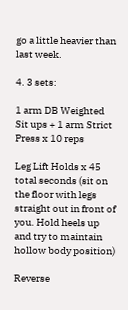go a little heavier than last week.

4. 3 sets:

1 arm DB Weighted Sit ups + 1 arm Strict Press x 10 reps

Leg Lift Holds x 45 total seconds (sit on the floor with legs straight out in front of you. Hold heels up and try to maintain hollow body position)

Reverse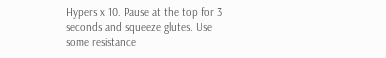Hypers x 10. Pause at the top for 3 seconds and squeeze glutes. Use some resistance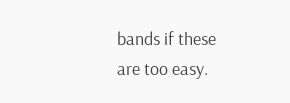bands if these are too easy.